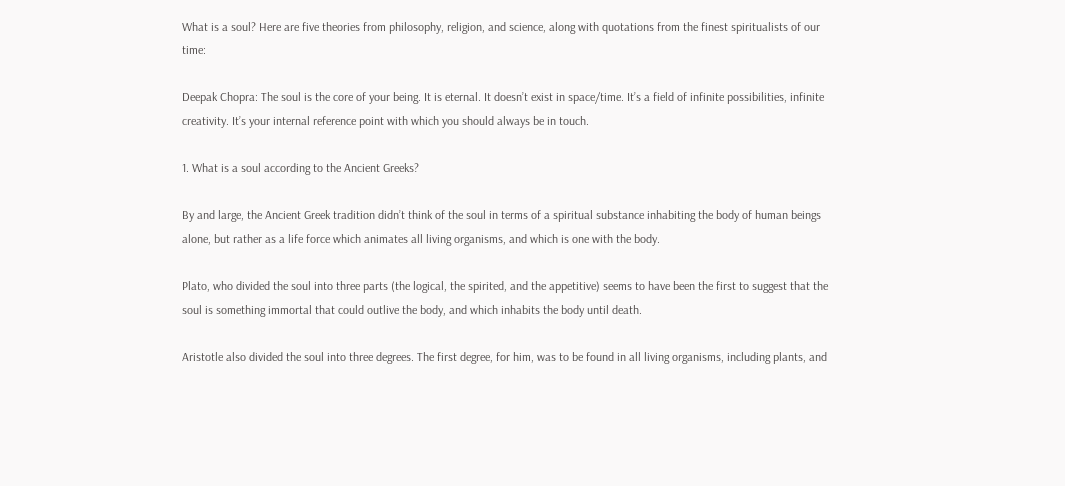What is a soul? Here are five theories from philosophy, religion, and science, along with quotations from the finest spiritualists of our time:

Deepak Chopra: The soul is the core of your being. It is eternal. It doesn’t exist in space/time. It’s a field of infinite possibilities, infinite creativity. It’s your internal reference point with which you should always be in touch.

1. What is a soul according to the Ancient Greeks?

By and large, the Ancient Greek tradition didn’t think of the soul in terms of a spiritual substance inhabiting the body of human beings alone, but rather as a life force which animates all living organisms, and which is one with the body.

Plato, who divided the soul into three parts (the logical, the spirited, and the appetitive) seems to have been the first to suggest that the soul is something immortal that could outlive the body, and which inhabits the body until death.

Aristotle also divided the soul into three degrees. The first degree, for him, was to be found in all living organisms, including plants, and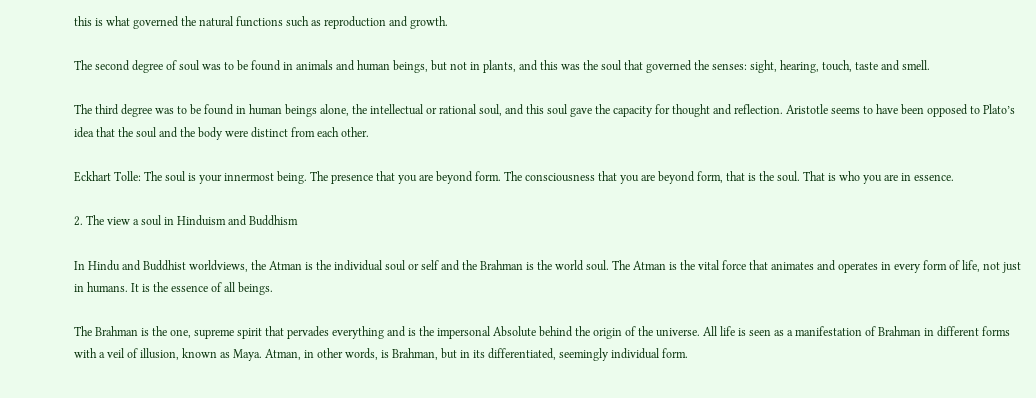this is what governed the natural functions such as reproduction and growth.

The second degree of soul was to be found in animals and human beings, but not in plants, and this was the soul that governed the senses: sight, hearing, touch, taste and smell.

The third degree was to be found in human beings alone, the intellectual or rational soul, and this soul gave the capacity for thought and reflection. Aristotle seems to have been opposed to Plato’s idea that the soul and the body were distinct from each other.

Eckhart Tolle: The soul is your innermost being. The presence that you are beyond form. The consciousness that you are beyond form, that is the soul. That is who you are in essence.

2. The view a soul in Hinduism and Buddhism

In Hindu and Buddhist worldviews, the Atman is the individual soul or self and the Brahman is the world soul. The Atman is the vital force that animates and operates in every form of life, not just in humans. It is the essence of all beings.

The Brahman is the one, supreme spirit that pervades everything and is the impersonal Absolute behind the origin of the universe. All life is seen as a manifestation of Brahman in different forms with a veil of illusion, known as Maya. Atman, in other words, is Brahman, but in its differentiated, seemingly individual form.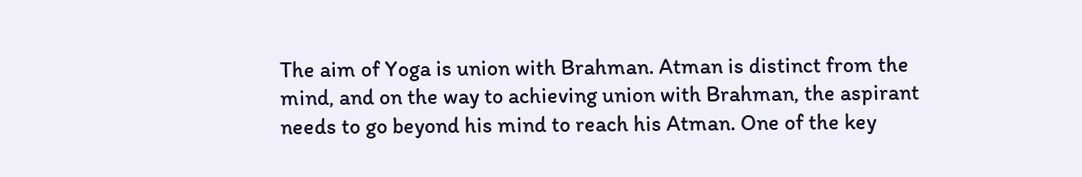The aim of Yoga is union with Brahman. Atman is distinct from the mind, and on the way to achieving union with Brahman, the aspirant needs to go beyond his mind to reach his Atman. One of the key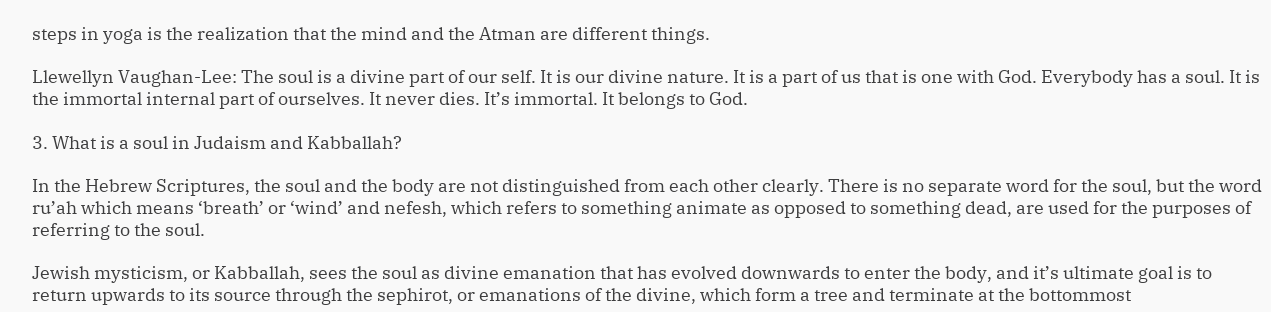steps in yoga is the realization that the mind and the Atman are different things.

Llewellyn Vaughan-Lee: The soul is a divine part of our self. It is our divine nature. It is a part of us that is one with God. Everybody has a soul. It is the immortal internal part of ourselves. It never dies. It’s immortal. It belongs to God.

3. What is a soul in Judaism and Kabballah?

In the Hebrew Scriptures, the soul and the body are not distinguished from each other clearly. There is no separate word for the soul, but the word ru’ah which means ‘breath’ or ‘wind’ and nefesh, which refers to something animate as opposed to something dead, are used for the purposes of referring to the soul.

Jewish mysticism, or Kabballah, sees the soul as divine emanation that has evolved downwards to enter the body, and it’s ultimate goal is to return upwards to its source through the sephirot, or emanations of the divine, which form a tree and terminate at the bottommost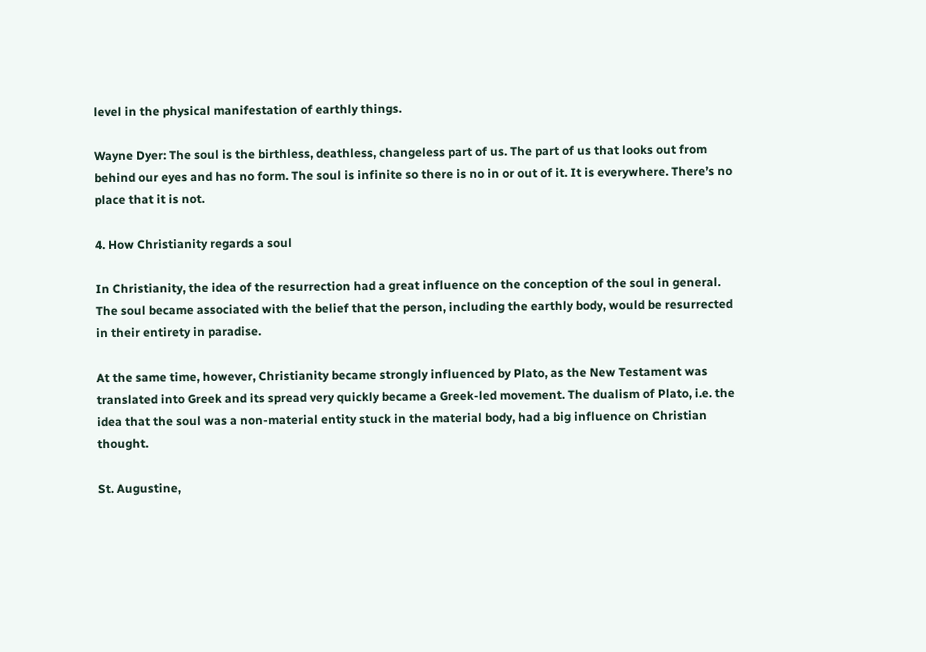level in the physical manifestation of earthly things.

Wayne Dyer: The soul is the birthless, deathless, changeless part of us. The part of us that looks out from behind our eyes and has no form. The soul is infinite so there is no in or out of it. It is everywhere. There’s no place that it is not.

4. How Christianity regards a soul

In Christianity, the idea of the resurrection had a great influence on the conception of the soul in general. The soul became associated with the belief that the person, including the earthly body, would be resurrected in their entirety in paradise.

At the same time, however, Christianity became strongly influenced by Plato, as the New Testament was translated into Greek and its spread very quickly became a Greek-led movement. The dualism of Plato, i.e. the idea that the soul was a non-material entity stuck in the material body, had a big influence on Christian thought.

St. Augustine,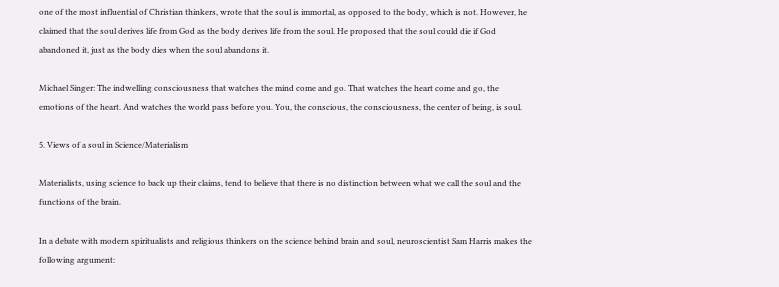one of the most influential of Christian thinkers, wrote that the soul is immortal, as opposed to the body, which is not. However, he claimed that the soul derives life from God as the body derives life from the soul. He proposed that the soul could die if God abandoned it, just as the body dies when the soul abandons it.

Michael Singer: The indwelling consciousness that watches the mind come and go. That watches the heart come and go, the emotions of the heart. And watches the world pass before you. You, the conscious, the consciousness, the center of being, is soul.

5. Views of a soul in Science/Materialism

Materialists, using science to back up their claims, tend to believe that there is no distinction between what we call the soul and the functions of the brain.

In a debate with modern spiritualists and religious thinkers on the science behind brain and soul, neuroscientist Sam Harris makes the following argument: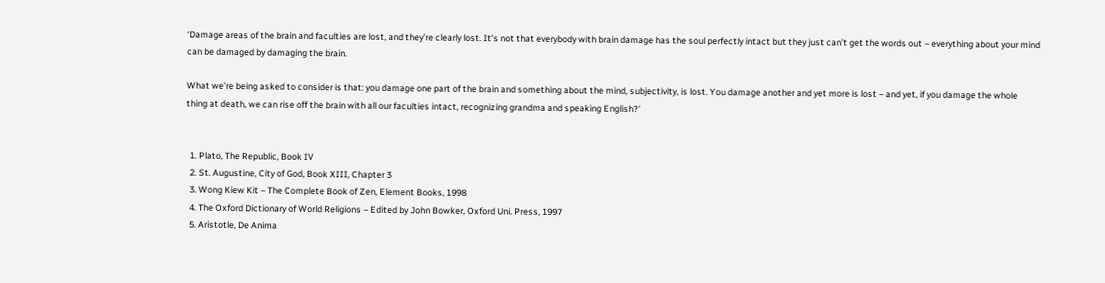‘Damage areas of the brain and faculties are lost, and they’re clearly lost. It’s not that everybody with brain damage has the soul perfectly intact but they just can’t get the words out – everything about your mind can be damaged by damaging the brain.

What we’re being asked to consider is that: you damage one part of the brain and something about the mind, subjectivity, is lost. You damage another and yet more is lost – and yet, if you damage the whole thing at death, we can rise off the brain with all our faculties intact, recognizing grandma and speaking English?’


  1. Plato, The Republic, Book IV
  2. St. Augustine, City of God, Book XIII, Chapter 3
  3. Wong Kiew Kit – The Complete Book of Zen, Element Books, 1998
  4. The Oxford Dictionary of World Religions – Edited by John Bowker, Oxford Uni. Press, 1997
  5. Aristotle, De Anima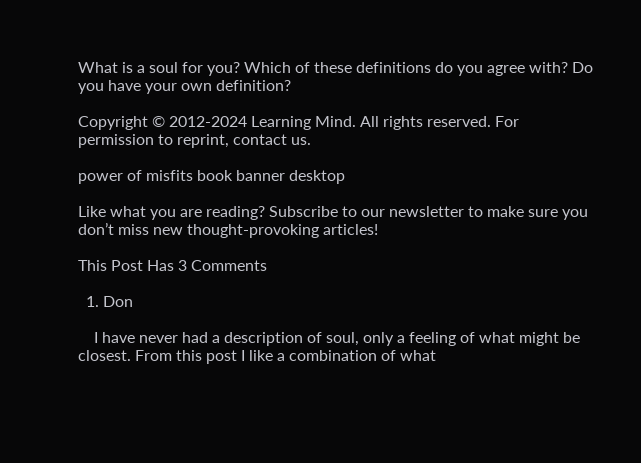What is a soul for you? Which of these definitions do you agree with? Do you have your own definition?

Copyright © 2012-2024 Learning Mind. All rights reserved. For permission to reprint, contact us.

power of misfits book banner desktop

Like what you are reading? Subscribe to our newsletter to make sure you don’t miss new thought-provoking articles!

This Post Has 3 Comments

  1. Don

    I have never had a description of soul, only a feeling of what might be closest. From this post I like a combination of what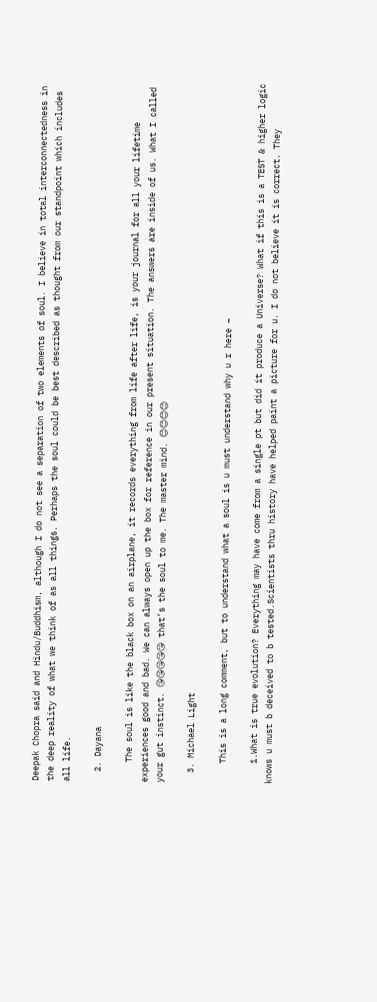Deepak Chopra said and Hindu/Buddhism, although I do not see a separation of two elements of soul. I believe in total interconnectedness in the deep reality of what we think of as all things. Perhaps the soul could be best described as thought from our standpoint which includes all life.

  2. Dayana

    The soul is like the black box on an airplane, it records everything from life after life, is your journal for all your lifetime experiences good and bad. We can always open up the box for reference in our present situation. The answers are inside of us. What I called your gut instinct. 😘😘😘😘😘 that’s the soul to me. The master mind. 😊😊😊😊

  3. Michael Light

    This is a long comment, but to understand what a soul is u must understand why u r here –

    1.What is true evolution? Everything may have come from a single pt but did it produce a Universe? What if this is a TEST & higher logic knows u must b deceived to b tested.Scientists thru history have helped paint a picture for u. I do not believe it is correct. They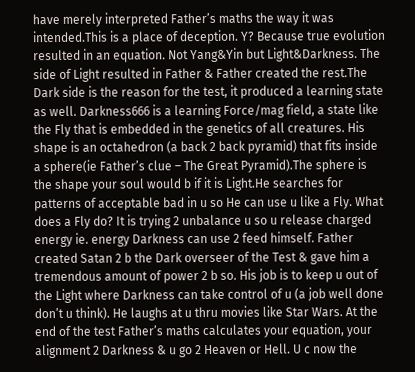have merely interpreted Father’s maths the way it was intended.This is a place of deception. Y? Because true evolution resulted in an equation. Not Yang&Yin but Light&Darkness. The side of Light resulted in Father & Father created the rest.The Dark side is the reason for the test, it produced a learning state as well. Darkness666 is a learning Force/mag field, a state like the Fly that is embedded in the genetics of all creatures. His shape is an octahedron (a back 2 back pyramid) that fits inside a sphere(ie Father’s clue – The Great Pyramid).The sphere is the shape your soul would b if it is Light.He searches for patterns of acceptable bad in u so He can use u like a Fly. What does a Fly do? It is trying 2 unbalance u so u release charged energy ie. energy Darkness can use 2 feed himself. Father created Satan 2 b the Dark overseer of the Test & gave him a tremendous amount of power 2 b so. His job is to keep u out of the Light where Darkness can take control of u (a job well done don’t u think). He laughs at u thru movies like Star Wars. At the end of the test Father’s maths calculates your equation, your alignment 2 Darkness & u go 2 Heaven or Hell. U c now the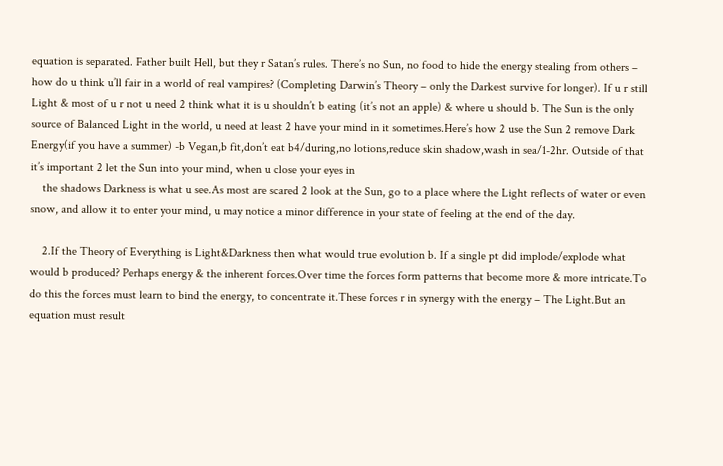equation is separated. Father built Hell, but they r Satan’s rules. There’s no Sun, no food to hide the energy stealing from others – how do u think u’ll fair in a world of real vampires? (Completing Darwin’s Theory – only the Darkest survive for longer). If u r still Light & most of u r not u need 2 think what it is u shouldn’t b eating (it’s not an apple) & where u should b. The Sun is the only source of Balanced Light in the world, u need at least 2 have your mind in it sometimes.Here’s how 2 use the Sun 2 remove Dark Energy(if you have a summer) -b Vegan,b fit,don’t eat b4/during,no lotions,reduce skin shadow,wash in sea/1-2hr. Outside of that it’s important 2 let the Sun into your mind, when u close your eyes in
    the shadows Darkness is what u see.As most are scared 2 look at the Sun, go to a place where the Light reflects of water or even snow, and allow it to enter your mind, u may notice a minor difference in your state of feeling at the end of the day.

    2.If the Theory of Everything is Light&Darkness then what would true evolution b. If a single pt did implode/explode what would b produced? Perhaps energy & the inherent forces.Over time the forces form patterns that become more & more intricate.To do this the forces must learn to bind the energy, to concentrate it.These forces r in synergy with the energy – The Light.But an equation must result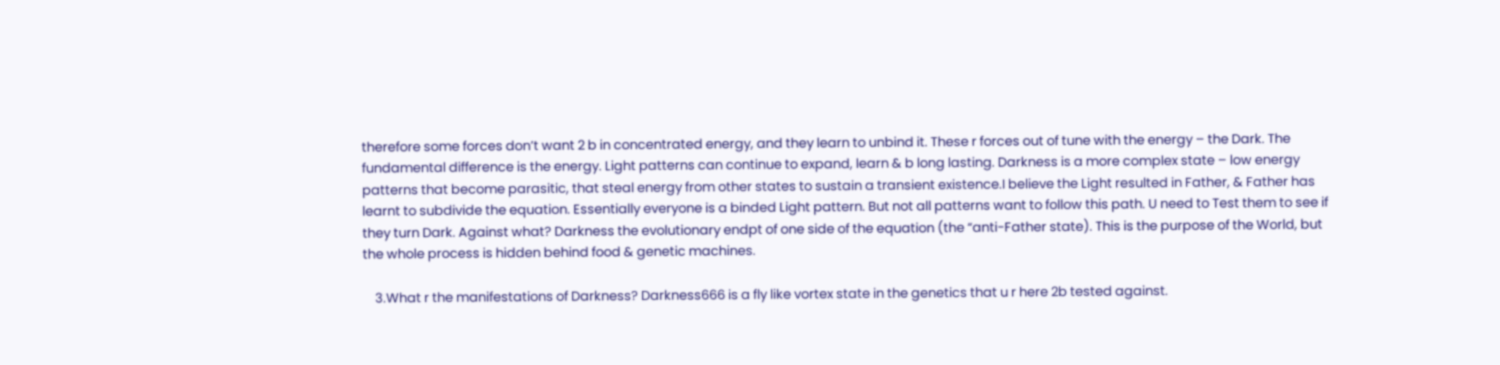therefore some forces don’t want 2 b in concentrated energy, and they learn to unbind it. These r forces out of tune with the energy – the Dark. The fundamental difference is the energy. Light patterns can continue to expand, learn & b long lasting. Darkness is a more complex state – low energy patterns that become parasitic, that steal energy from other states to sustain a transient existence.I believe the Light resulted in Father, & Father has learnt to subdivide the equation. Essentially everyone is a binded Light pattern. But not all patterns want to follow this path. U need to Test them to see if they turn Dark. Against what? Darkness the evolutionary endpt of one side of the equation (the “anti-Father state). This is the purpose of the World, but the whole process is hidden behind food & genetic machines.

    3.What r the manifestations of Darkness? Darkness666 is a fly like vortex state in the genetics that u r here 2b tested against.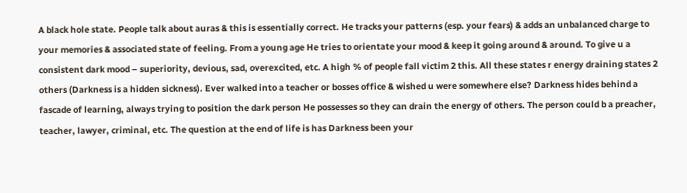A black hole state. People talk about auras & this is essentially correct. He tracks your patterns (esp. your fears) & adds an unbalanced charge to your memories & associated state of feeling. From a young age He tries to orientate your mood & keep it going around & around. To give u a consistent dark mood – superiority, devious, sad, overexcited, etc. A high % of people fall victim 2 this. All these states r energy draining states 2 others (Darkness is a hidden sickness). Ever walked into a teacher or bosses office & wished u were somewhere else? Darkness hides behind a fascade of learning, always trying to position the dark person He possesses so they can drain the energy of others. The person could b a preacher, teacher, lawyer, criminal, etc. The question at the end of life is has Darkness been your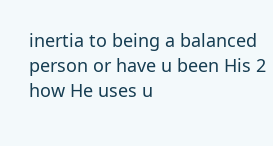inertia to being a balanced person or have u been His 2 how He uses u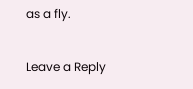as a fly.

Leave a Reply